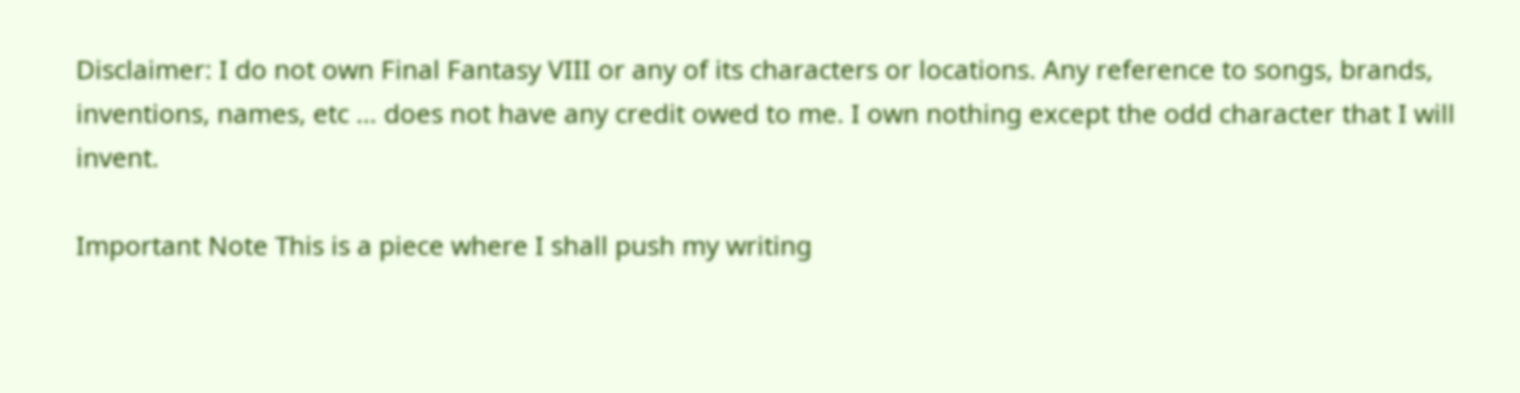Disclaimer: I do not own Final Fantasy VIII or any of its characters or locations. Any reference to songs, brands, inventions, names, etc … does not have any credit owed to me. I own nothing except the odd character that I will invent.

Important Note This is a piece where I shall push my writing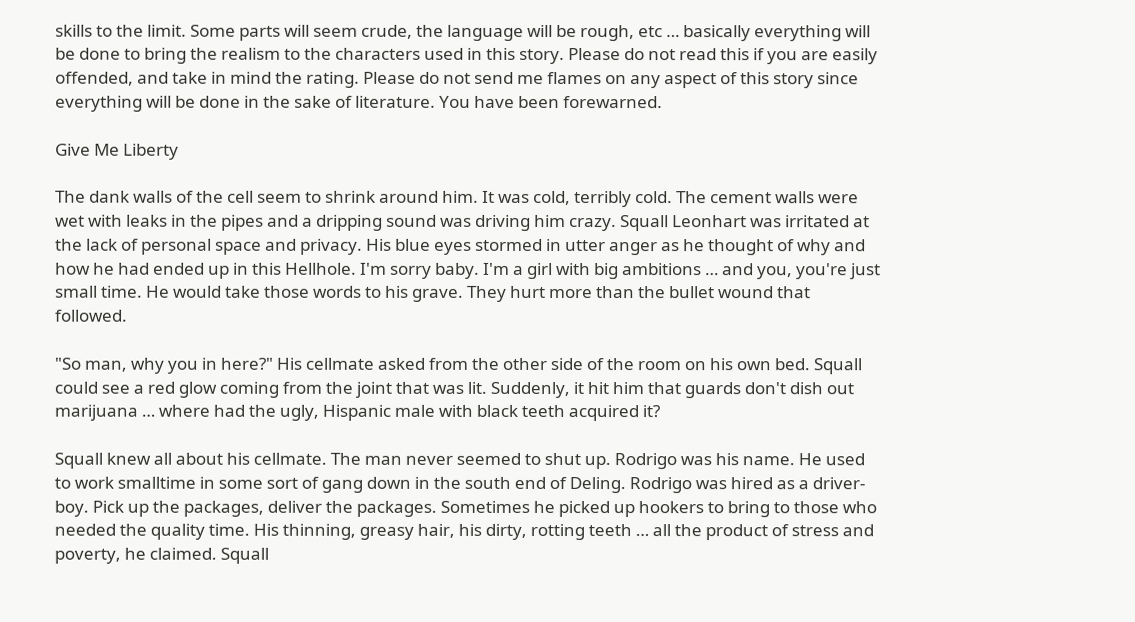skills to the limit. Some parts will seem crude, the language will be rough, etc … basically everything will be done to bring the realism to the characters used in this story. Please do not read this if you are easily offended, and take in mind the rating. Please do not send me flames on any aspect of this story since everything will be done in the sake of literature. You have been forewarned.

Give Me Liberty

The dank walls of the cell seem to shrink around him. It was cold, terribly cold. The cement walls were wet with leaks in the pipes and a dripping sound was driving him crazy. Squall Leonhart was irritated at the lack of personal space and privacy. His blue eyes stormed in utter anger as he thought of why and how he had ended up in this Hellhole. I'm sorry baby. I'm a girl with big ambitions … and you, you're just small time. He would take those words to his grave. They hurt more than the bullet wound that followed.

"So man, why you in here?" His cellmate asked from the other side of the room on his own bed. Squall could see a red glow coming from the joint that was lit. Suddenly, it hit him that guards don't dish out marijuana … where had the ugly, Hispanic male with black teeth acquired it?

Squall knew all about his cellmate. The man never seemed to shut up. Rodrigo was his name. He used to work smalltime in some sort of gang down in the south end of Deling. Rodrigo was hired as a driver-boy. Pick up the packages, deliver the packages. Sometimes he picked up hookers to bring to those who needed the quality time. His thinning, greasy hair, his dirty, rotting teeth … all the product of stress and poverty, he claimed. Squall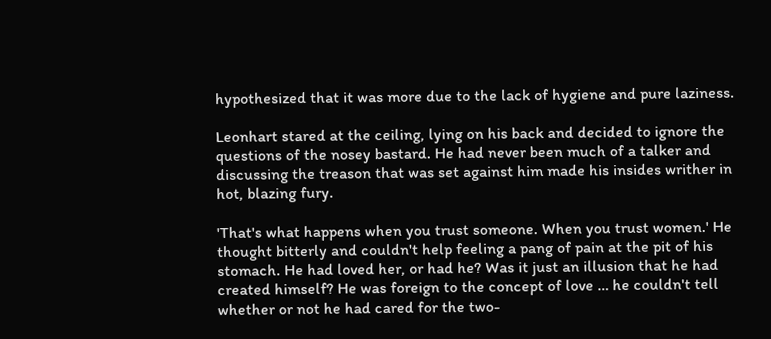hypothesized that it was more due to the lack of hygiene and pure laziness.

Leonhart stared at the ceiling, lying on his back and decided to ignore the questions of the nosey bastard. He had never been much of a talker and discussing the treason that was set against him made his insides writher in hot, blazing fury.

'That's what happens when you trust someone. When you trust women.' He thought bitterly and couldn't help feeling a pang of pain at the pit of his stomach. He had loved her, or had he? Was it just an illusion that he had created himself? He was foreign to the concept of love … he couldn't tell whether or not he had cared for the two-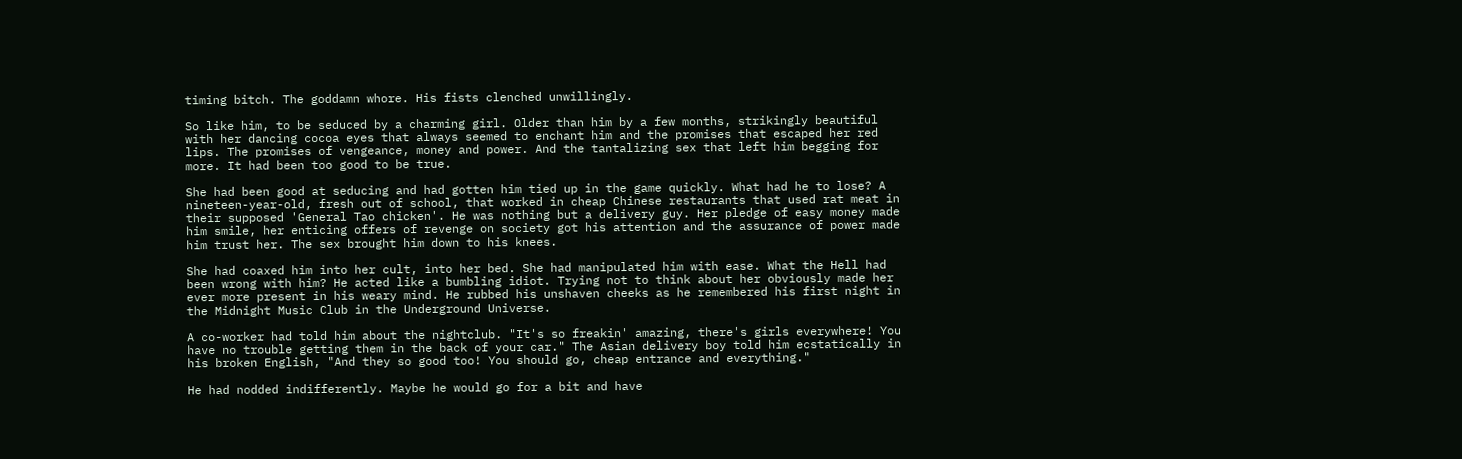timing bitch. The goddamn whore. His fists clenched unwillingly.

So like him, to be seduced by a charming girl. Older than him by a few months, strikingly beautiful with her dancing cocoa eyes that always seemed to enchant him and the promises that escaped her red lips. The promises of vengeance, money and power. And the tantalizing sex that left him begging for more. It had been too good to be true.

She had been good at seducing and had gotten him tied up in the game quickly. What had he to lose? A nineteen-year-old, fresh out of school, that worked in cheap Chinese restaurants that used rat meat in their supposed 'General Tao chicken'. He was nothing but a delivery guy. Her pledge of easy money made him smile, her enticing offers of revenge on society got his attention and the assurance of power made him trust her. The sex brought him down to his knees.

She had coaxed him into her cult, into her bed. She had manipulated him with ease. What the Hell had been wrong with him? He acted like a bumbling idiot. Trying not to think about her obviously made her ever more present in his weary mind. He rubbed his unshaven cheeks as he remembered his first night in the Midnight Music Club in the Underground Universe.

A co-worker had told him about the nightclub. "It's so freakin' amazing, there's girls everywhere! You have no trouble getting them in the back of your car." The Asian delivery boy told him ecstatically in his broken English, "And they so good too! You should go, cheap entrance and everything."

He had nodded indifferently. Maybe he would go for a bit and have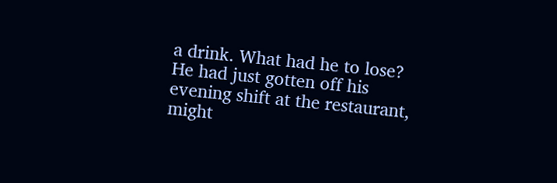a drink. What had he to lose? He had just gotten off his evening shift at the restaurant, might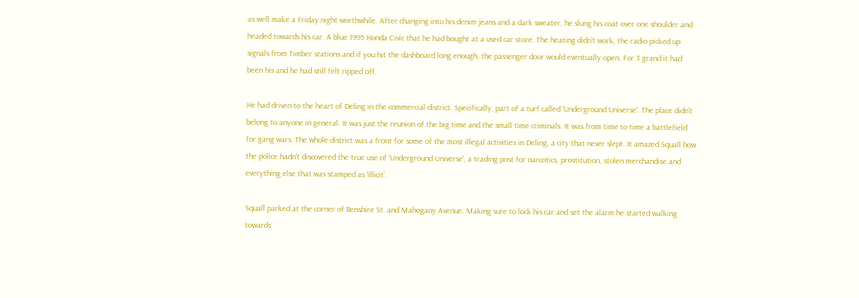as well make a Friday night worthwhile. After changing into his denim jeans and a dark sweater, he slung his coat over one shoulder and headed towards his car. A blue 1995 Honda Civic that he had bought at a used car store. The heating didn't work, the radio picked up signals from Timber stations and if you hit the dashboard long enough, the passenger door would eventually open. For 3 grand it had been his and he had still felt ripped off.

He had driven to the heart of Deling in the commercial district. Specifically, part of a turf called 'Underground Universe'. The place didn't belong to anyone in general. It was just the reunion of the big time and the small time criminals. It was from time to time a battlefield for gang wars. The whole district was a front for some of the most illegal activities in Deling, a city that never slept. It amazed Squall how the police hadn't discovered the true use of 'Underground Universe', a trading post for narcotics, prostitution, stolen merchandise and everything else that was stamped as 'illicit'.

Squall parked at the corner of Benshire St. and Mahogany Avenue. Making sure to lock his car and set the alarm he started walking towards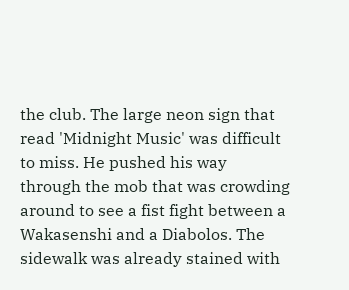the club. The large neon sign that read 'Midnight Music' was difficult to miss. He pushed his way through the mob that was crowding around to see a fist fight between a Wakasenshi and a Diabolos. The sidewalk was already stained with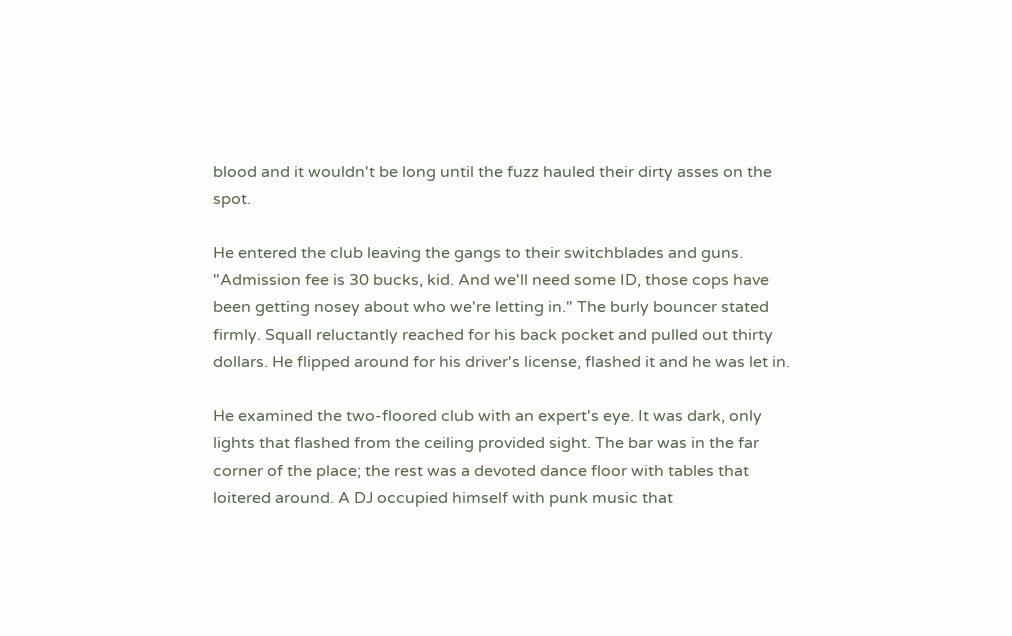blood and it wouldn't be long until the fuzz hauled their dirty asses on the spot.

He entered the club leaving the gangs to their switchblades and guns. "Admission fee is 30 bucks, kid. And we'll need some ID, those cops have been getting nosey about who we're letting in." The burly bouncer stated firmly. Squall reluctantly reached for his back pocket and pulled out thirty dollars. He flipped around for his driver's license, flashed it and he was let in.

He examined the two-floored club with an expert's eye. It was dark, only lights that flashed from the ceiling provided sight. The bar was in the far corner of the place; the rest was a devoted dance floor with tables that loitered around. A DJ occupied himself with punk music that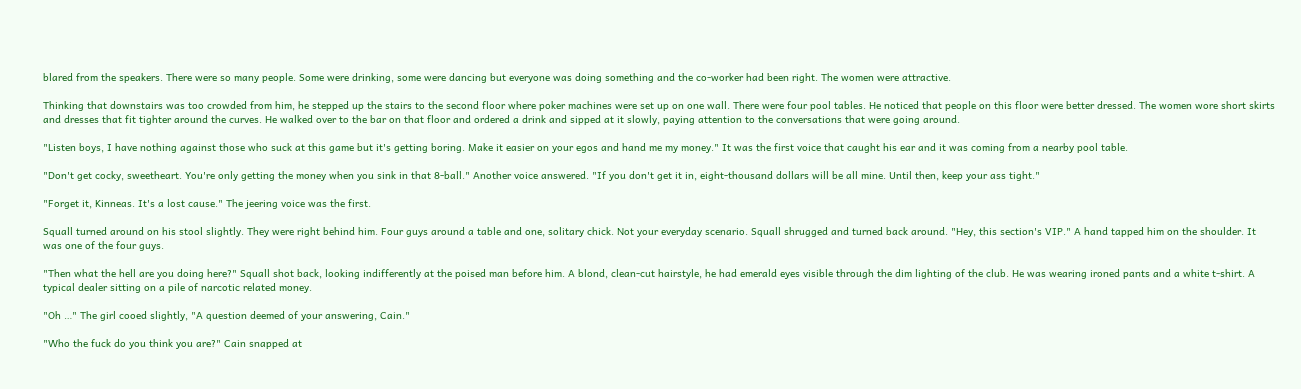blared from the speakers. There were so many people. Some were drinking, some were dancing but everyone was doing something and the co-worker had been right. The women were attractive.

Thinking that downstairs was too crowded from him, he stepped up the stairs to the second floor where poker machines were set up on one wall. There were four pool tables. He noticed that people on this floor were better dressed. The women wore short skirts and dresses that fit tighter around the curves. He walked over to the bar on that floor and ordered a drink and sipped at it slowly, paying attention to the conversations that were going around.

"Listen boys, I have nothing against those who suck at this game but it's getting boring. Make it easier on your egos and hand me my money." It was the first voice that caught his ear and it was coming from a nearby pool table.

"Don't get cocky, sweetheart. You're only getting the money when you sink in that 8-ball." Another voice answered. "If you don't get it in, eight-thousand dollars will be all mine. Until then, keep your ass tight."

"Forget it, Kinneas. It's a lost cause." The jeering voice was the first.

Squall turned around on his stool slightly. They were right behind him. Four guys around a table and one, solitary chick. Not your everyday scenario. Squall shrugged and turned back around. "Hey, this section's VIP." A hand tapped him on the shoulder. It was one of the four guys.

"Then what the hell are you doing here?" Squall shot back, looking indifferently at the poised man before him. A blond, clean-cut hairstyle, he had emerald eyes visible through the dim lighting of the club. He was wearing ironed pants and a white t-shirt. A typical dealer sitting on a pile of narcotic related money.

"Oh …" The girl cooed slightly, "A question deemed of your answering, Cain."

"Who the fuck do you think you are?" Cain snapped at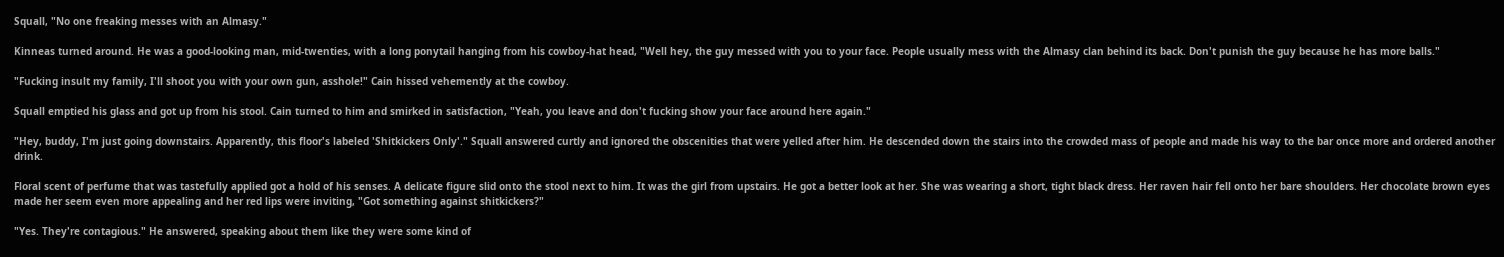Squall, "No one freaking messes with an Almasy."

Kinneas turned around. He was a good-looking man, mid-twenties, with a long ponytail hanging from his cowboy-hat head, "Well hey, the guy messed with you to your face. People usually mess with the Almasy clan behind its back. Don't punish the guy because he has more balls."

"Fucking insult my family, I'll shoot you with your own gun, asshole!" Cain hissed vehemently at the cowboy.

Squall emptied his glass and got up from his stool. Cain turned to him and smirked in satisfaction, "Yeah, you leave and don't fucking show your face around here again."

"Hey, buddy, I'm just going downstairs. Apparently, this floor's labeled 'Shitkickers Only'." Squall answered curtly and ignored the obscenities that were yelled after him. He descended down the stairs into the crowded mass of people and made his way to the bar once more and ordered another drink.

Floral scent of perfume that was tastefully applied got a hold of his senses. A delicate figure slid onto the stool next to him. It was the girl from upstairs. He got a better look at her. She was wearing a short, tight black dress. Her raven hair fell onto her bare shoulders. Her chocolate brown eyes made her seem even more appealing and her red lips were inviting, "Got something against shitkickers?"

"Yes. They're contagious." He answered, speaking about them like they were some kind of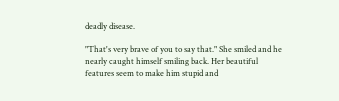deadly disease.

"That's very brave of you to say that." She smiled and he nearly caught himself smiling back. Her beautiful features seem to make him stupid and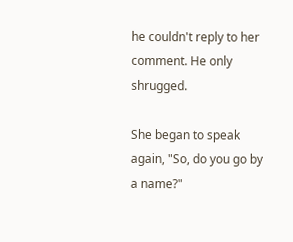he couldn't reply to her comment. He only shrugged.

She began to speak again, "So, do you go by a name?"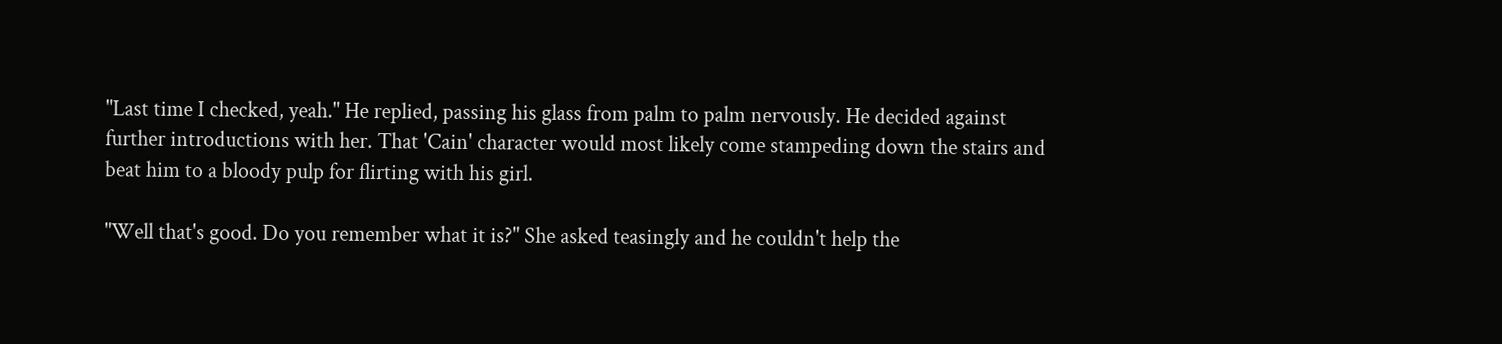"Last time I checked, yeah." He replied, passing his glass from palm to palm nervously. He decided against further introductions with her. That 'Cain' character would most likely come stampeding down the stairs and beat him to a bloody pulp for flirting with his girl.

"Well that's good. Do you remember what it is?" She asked teasingly and he couldn't help the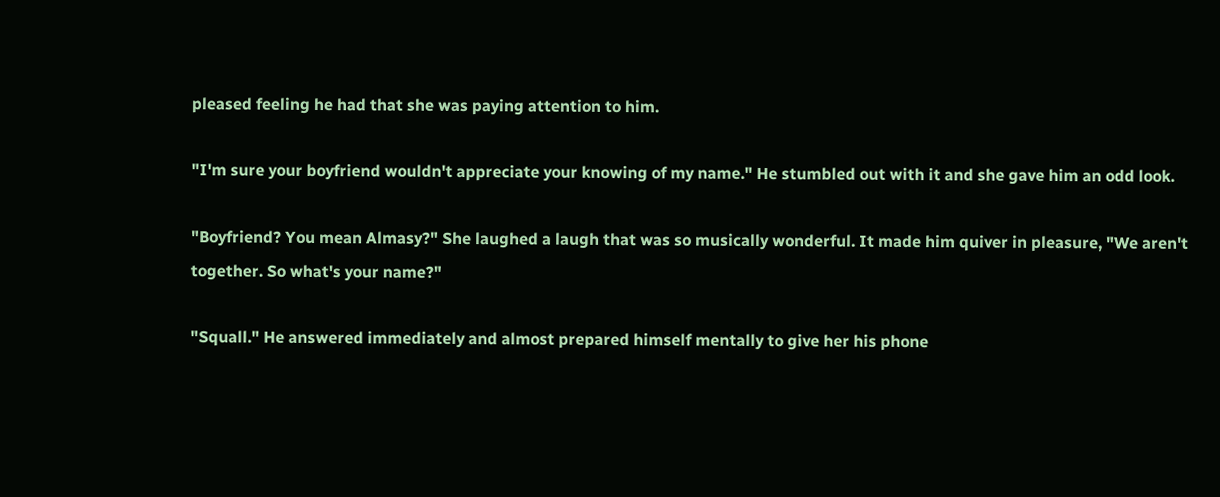pleased feeling he had that she was paying attention to him.

"I'm sure your boyfriend wouldn't appreciate your knowing of my name." He stumbled out with it and she gave him an odd look.

"Boyfriend? You mean Almasy?" She laughed a laugh that was so musically wonderful. It made him quiver in pleasure, "We aren't together. So what's your name?"

"Squall." He answered immediately and almost prepared himself mentally to give her his phone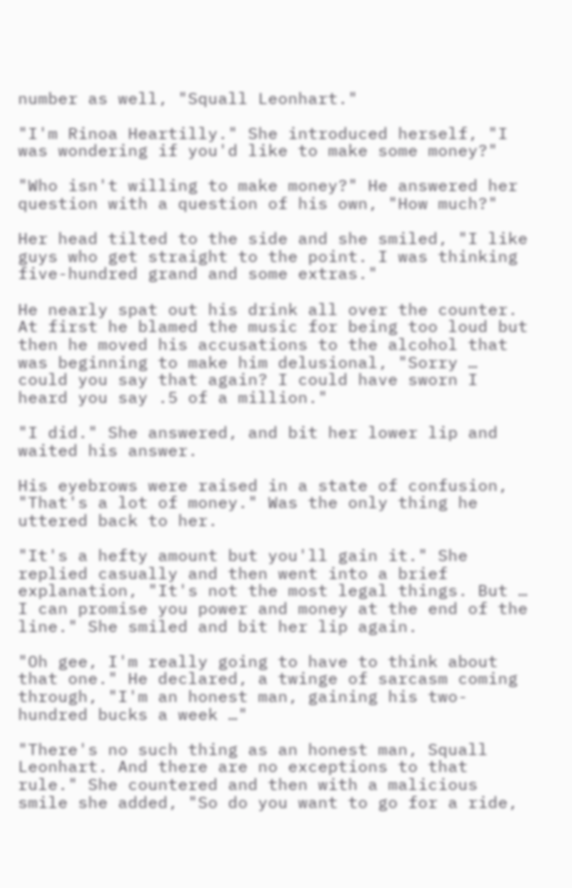number as well, "Squall Leonhart."

"I'm Rinoa Heartilly." She introduced herself, "I was wondering if you'd like to make some money?"

"Who isn't willing to make money?" He answered her question with a question of his own, "How much?"

Her head tilted to the side and she smiled, "I like guys who get straight to the point. I was thinking five-hundred grand and some extras."

He nearly spat out his drink all over the counter. At first he blamed the music for being too loud but then he moved his accusations to the alcohol that was beginning to make him delusional, "Sorry … could you say that again? I could have sworn I heard you say .5 of a million."

"I did." She answered, and bit her lower lip and waited his answer.

His eyebrows were raised in a state of confusion, "That's a lot of money." Was the only thing he uttered back to her.

"It's a hefty amount but you'll gain it." She replied casually and then went into a brief explanation, "It's not the most legal things. But … I can promise you power and money at the end of the line." She smiled and bit her lip again.

"Oh gee, I'm really going to have to think about that one." He declared, a twinge of sarcasm coming through, "I'm an honest man, gaining his two-hundred bucks a week …"

"There's no such thing as an honest man, Squall Leonhart. And there are no exceptions to that rule." She countered and then with a malicious smile she added, "So do you want to go for a ride,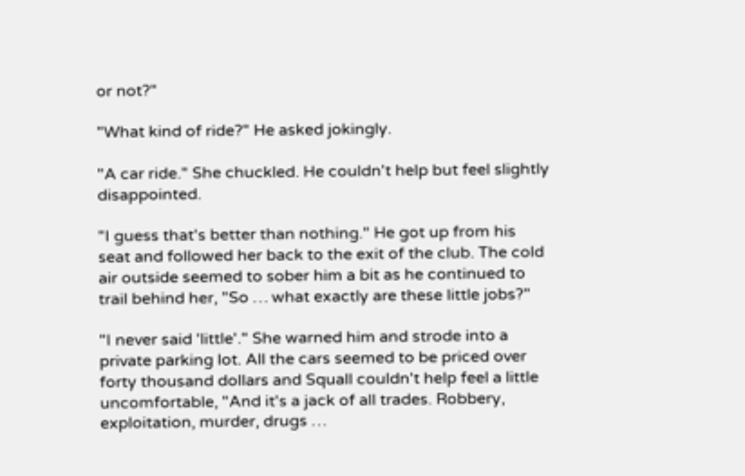or not?"

"What kind of ride?" He asked jokingly.

"A car ride." She chuckled. He couldn't help but feel slightly disappointed.

"I guess that's better than nothing." He got up from his seat and followed her back to the exit of the club. The cold air outside seemed to sober him a bit as he continued to trail behind her, "So … what exactly are these little jobs?"

"I never said 'little'." She warned him and strode into a private parking lot. All the cars seemed to be priced over forty thousand dollars and Squall couldn't help feel a little uncomfortable, "And it's a jack of all trades. Robbery, exploitation, murder, drugs …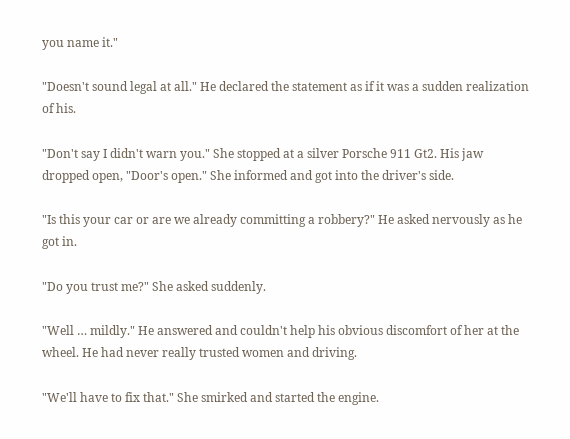you name it."

"Doesn't sound legal at all." He declared the statement as if it was a sudden realization of his.

"Don't say I didn't warn you." She stopped at a silver Porsche 911 Gt2. His jaw dropped open, "Door's open." She informed and got into the driver's side.

"Is this your car or are we already committing a robbery?" He asked nervously as he got in.

"Do you trust me?" She asked suddenly.

"Well … mildly." He answered and couldn't help his obvious discomfort of her at the wheel. He had never really trusted women and driving.

"We'll have to fix that." She smirked and started the engine.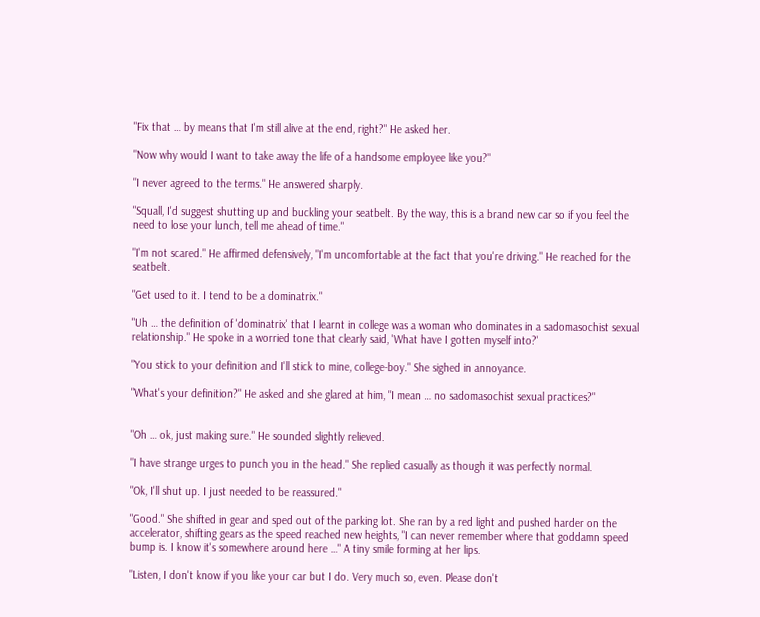"Fix that … by means that I'm still alive at the end, right?" He asked her.

"Now why would I want to take away the life of a handsome employee like you?"

"I never agreed to the terms." He answered sharply.

"Squall, I'd suggest shutting up and buckling your seatbelt. By the way, this is a brand new car so if you feel the need to lose your lunch, tell me ahead of time."

"I'm not scared." He affirmed defensively, "I'm uncomfortable at the fact that you're driving." He reached for the seatbelt.

"Get used to it. I tend to be a dominatrix."

"Uh … the definition of 'dominatrix' that I learnt in college was a woman who dominates in a sadomasochist sexual relationship." He spoke in a worried tone that clearly said, 'What have I gotten myself into?'

"You stick to your definition and I'll stick to mine, college-boy." She sighed in annoyance.

"What's your definition?" He asked and she glared at him, "I mean … no sadomasochist sexual practices?"


"Oh … ok, just making sure." He sounded slightly relieved.

"I have strange urges to punch you in the head." She replied casually as though it was perfectly normal.

"Ok, I'll shut up. I just needed to be reassured."

"Good." She shifted in gear and sped out of the parking lot. She ran by a red light and pushed harder on the accelerator, shifting gears as the speed reached new heights, "I can never remember where that goddamn speed bump is. I know it's somewhere around here …" A tiny smile forming at her lips.

"Listen, I don't know if you like your car but I do. Very much so, even. Please don't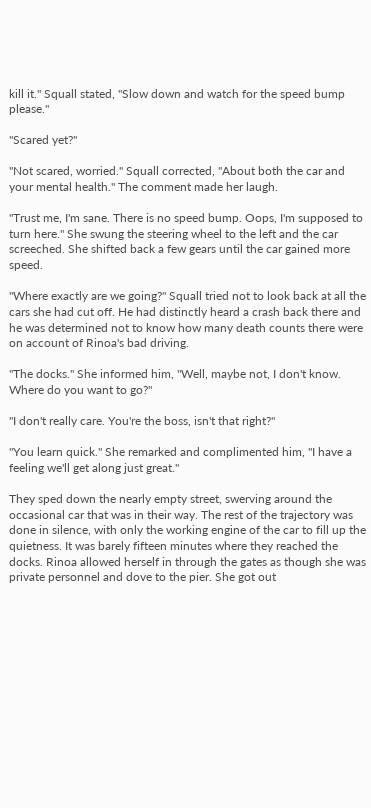kill it." Squall stated, "Slow down and watch for the speed bump please."

"Scared yet?"

"Not scared, worried." Squall corrected, "About both the car and your mental health." The comment made her laugh.

"Trust me, I'm sane. There is no speed bump. Oops, I'm supposed to turn here." She swung the steering wheel to the left and the car screeched. She shifted back a few gears until the car gained more speed.

"Where exactly are we going?" Squall tried not to look back at all the cars she had cut off. He had distinctly heard a crash back there and he was determined not to know how many death counts there were on account of Rinoa's bad driving.

"The docks." She informed him, "Well, maybe not, I don't know. Where do you want to go?"

"I don't really care. You're the boss, isn't that right?"

"You learn quick." She remarked and complimented him, "I have a feeling we'll get along just great."

They sped down the nearly empty street, swerving around the occasional car that was in their way. The rest of the trajectory was done in silence, with only the working engine of the car to fill up the quietness. It was barely fifteen minutes where they reached the docks. Rinoa allowed herself in through the gates as though she was private personnel and dove to the pier. She got out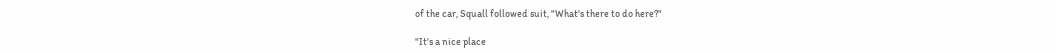of the car, Squall followed suit, "What's there to do here?"

"It's a nice place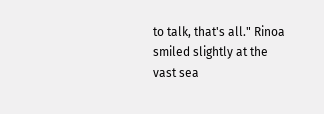to talk, that's all." Rinoa smiled slightly at the vast sea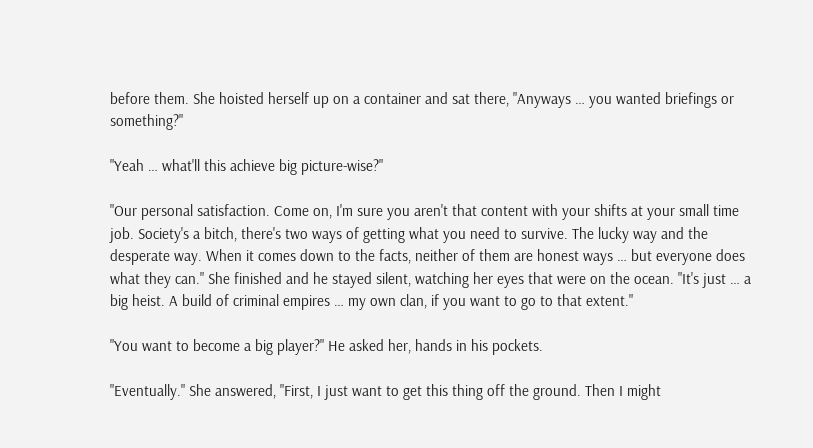before them. She hoisted herself up on a container and sat there, "Anyways … you wanted briefings or something?"

"Yeah … what'll this achieve big picture-wise?"

"Our personal satisfaction. Come on, I'm sure you aren't that content with your shifts at your small time job. Society's a bitch, there's two ways of getting what you need to survive. The lucky way and the desperate way. When it comes down to the facts, neither of them are honest ways … but everyone does what they can." She finished and he stayed silent, watching her eyes that were on the ocean. "It's just … a big heist. A build of criminal empires … my own clan, if you want to go to that extent."

"You want to become a big player?" He asked her, hands in his pockets.

"Eventually." She answered, "First, I just want to get this thing off the ground. Then I might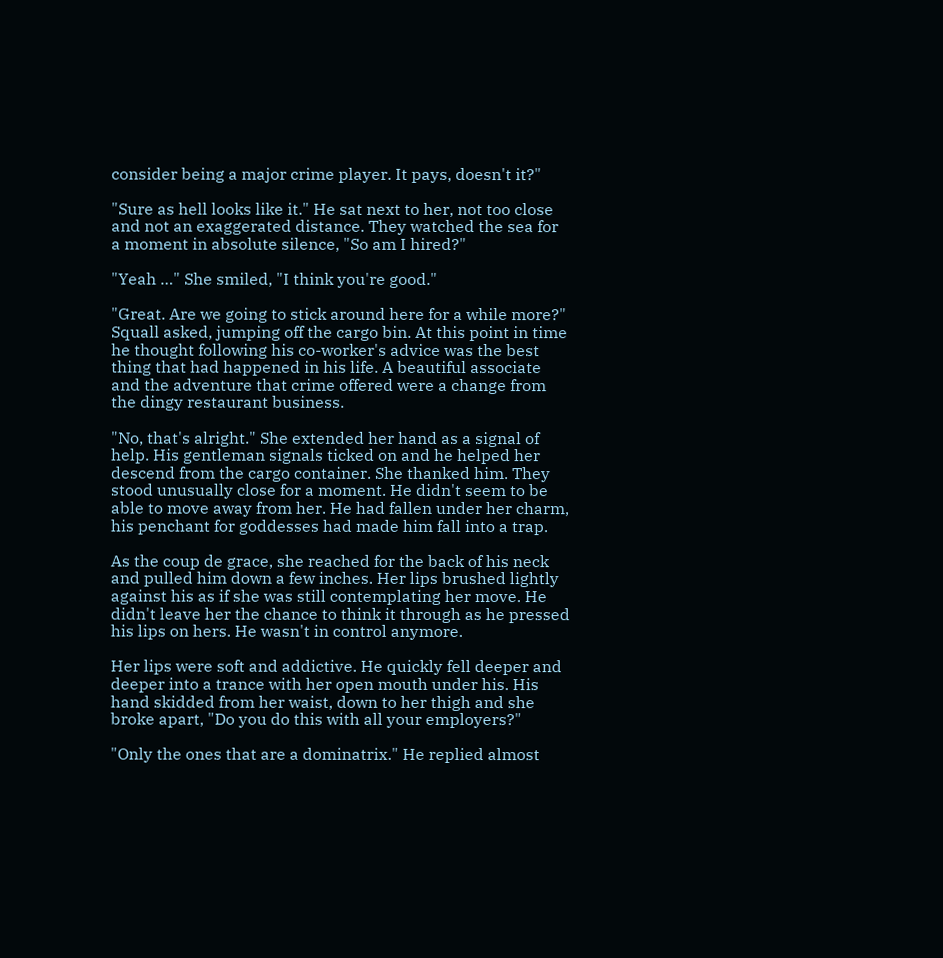consider being a major crime player. It pays, doesn't it?"

"Sure as hell looks like it." He sat next to her, not too close and not an exaggerated distance. They watched the sea for a moment in absolute silence, "So am I hired?"

"Yeah …" She smiled, "I think you're good."

"Great. Are we going to stick around here for a while more?" Squall asked, jumping off the cargo bin. At this point in time he thought following his co-worker's advice was the best thing that had happened in his life. A beautiful associate and the adventure that crime offered were a change from the dingy restaurant business.

"No, that's alright." She extended her hand as a signal of help. His gentleman signals ticked on and he helped her descend from the cargo container. She thanked him. They stood unusually close for a moment. He didn't seem to be able to move away from her. He had fallen under her charm, his penchant for goddesses had made him fall into a trap.

As the coup de grace, she reached for the back of his neck and pulled him down a few inches. Her lips brushed lightly against his as if she was still contemplating her move. He didn't leave her the chance to think it through as he pressed his lips on hers. He wasn't in control anymore.

Her lips were soft and addictive. He quickly fell deeper and deeper into a trance with her open mouth under his. His hand skidded from her waist, down to her thigh and she broke apart, "Do you do this with all your employers?"

"Only the ones that are a dominatrix." He replied almost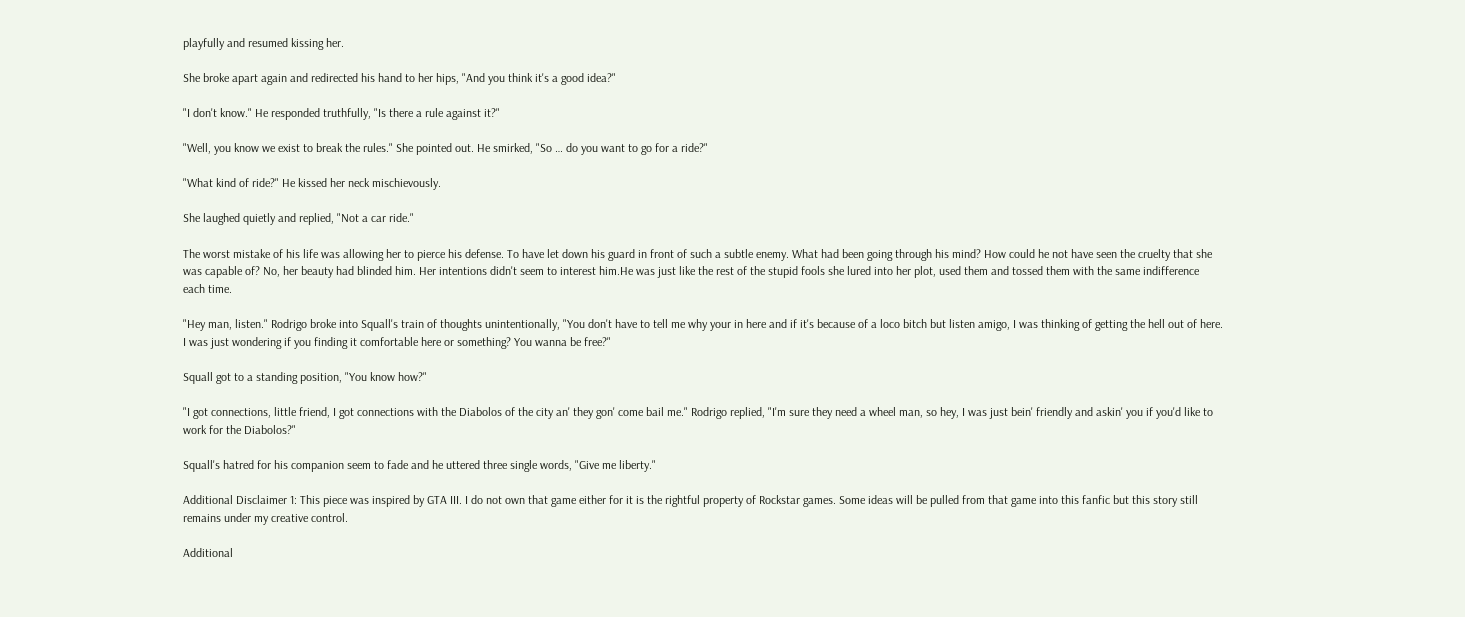playfully and resumed kissing her.

She broke apart again and redirected his hand to her hips, "And you think it's a good idea?"

"I don't know." He responded truthfully, "Is there a rule against it?"

"Well, you know we exist to break the rules." She pointed out. He smirked, "So … do you want to go for a ride?"

"What kind of ride?" He kissed her neck mischievously.

She laughed quietly and replied, "Not a car ride."

The worst mistake of his life was allowing her to pierce his defense. To have let down his guard in front of such a subtle enemy. What had been going through his mind? How could he not have seen the cruelty that she was capable of? No, her beauty had blinded him. Her intentions didn't seem to interest him.He was just like the rest of the stupid fools she lured into her plot, used them and tossed them with the same indifference each time.

"Hey man, listen." Rodrigo broke into Squall's train of thoughts unintentionally, "You don't have to tell me why your in here and if it's because of a loco bitch but listen amigo, I was thinking of getting the hell out of here. I was just wondering if you finding it comfortable here or something? You wanna be free?"

Squall got to a standing position, "You know how?"

"I got connections, little friend, I got connections with the Diabolos of the city an' they gon' come bail me." Rodrigo replied, "I'm sure they need a wheel man, so hey, I was just bein' friendly and askin' you if you'd like to work for the Diabolos?"

Squall's hatred for his companion seem to fade and he uttered three single words, "Give me liberty."

Additional Disclaimer 1: This piece was inspired by GTA III. I do not own that game either for it is the rightful property of Rockstar games. Some ideas will be pulled from that game into this fanfic but this story still remains under my creative control.

Additional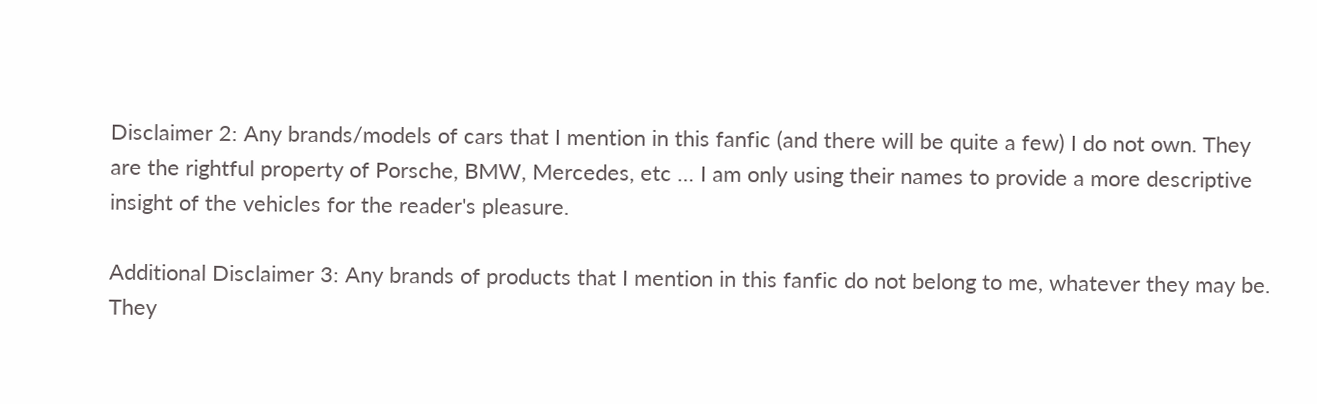Disclaimer 2: Any brands/models of cars that I mention in this fanfic (and there will be quite a few) I do not own. They are the rightful property of Porsche, BMW, Mercedes, etc … I am only using their names to provide a more descriptive insight of the vehicles for the reader's pleasure.

Additional Disclaimer 3: Any brands of products that I mention in this fanfic do not belong to me, whatever they may be. They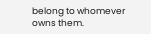belong to whomever owns them.